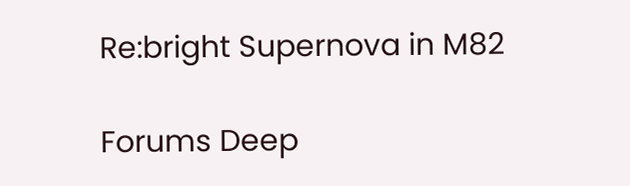Re:bright Supernova in M82

Forums Deep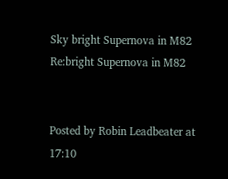Sky bright Supernova in M82 Re:bright Supernova in M82


Posted by Robin Leadbeater at 17:10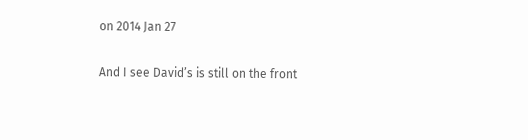on 2014 Jan 27

And I see David’s is still on the front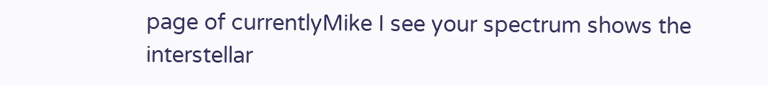page of currentlyMike I see your spectrum shows the interstellar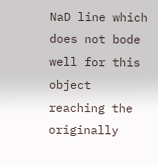NaD line which does not bode well for this object reaching the originally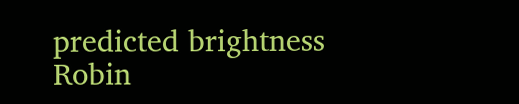predicted brightness Robin